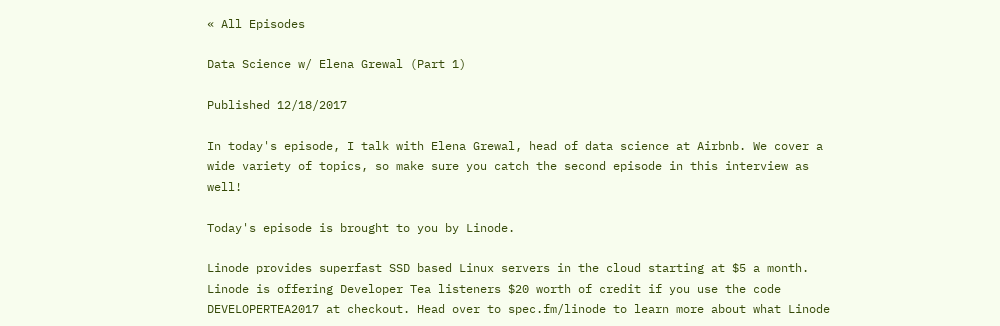« All Episodes

Data Science w/ Elena Grewal (Part 1)

Published 12/18/2017

In today's episode, I talk with Elena Grewal, head of data science at Airbnb. We cover a wide variety of topics, so make sure you catch the second episode in this interview as well!

Today's episode is brought to you by Linode.

Linode provides superfast SSD based Linux servers in the cloud starting at $5 a month. Linode is offering Developer Tea listeners $20 worth of credit if you use the code DEVELOPERTEA2017 at checkout. Head over to spec.fm/linode to learn more about what Linode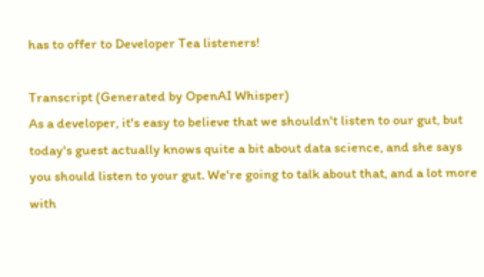has to offer to Developer Tea listeners!

Transcript (Generated by OpenAI Whisper)
As a developer, it's easy to believe that we shouldn't listen to our gut, but today's guest actually knows quite a bit about data science, and she says you should listen to your gut. We're going to talk about that, and a lot more with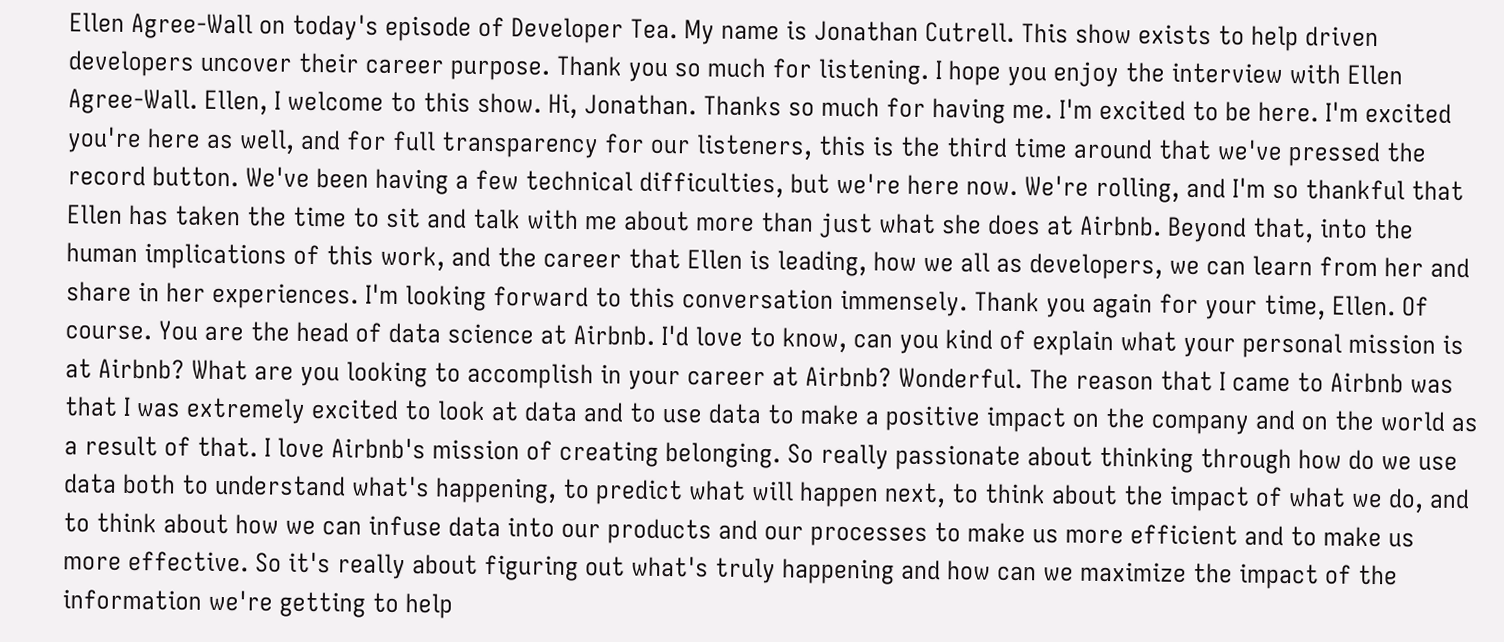Ellen Agree-Wall on today's episode of Developer Tea. My name is Jonathan Cutrell. This show exists to help driven developers uncover their career purpose. Thank you so much for listening. I hope you enjoy the interview with Ellen Agree-Wall. Ellen, I welcome to this show. Hi, Jonathan. Thanks so much for having me. I'm excited to be here. I'm excited you're here as well, and for full transparency for our listeners, this is the third time around that we've pressed the record button. We've been having a few technical difficulties, but we're here now. We're rolling, and I'm so thankful that Ellen has taken the time to sit and talk with me about more than just what she does at Airbnb. Beyond that, into the human implications of this work, and the career that Ellen is leading, how we all as developers, we can learn from her and share in her experiences. I'm looking forward to this conversation immensely. Thank you again for your time, Ellen. Of course. You are the head of data science at Airbnb. I'd love to know, can you kind of explain what your personal mission is at Airbnb? What are you looking to accomplish in your career at Airbnb? Wonderful. The reason that I came to Airbnb was that I was extremely excited to look at data and to use data to make a positive impact on the company and on the world as a result of that. I love Airbnb's mission of creating belonging. So really passionate about thinking through how do we use data both to understand what's happening, to predict what will happen next, to think about the impact of what we do, and to think about how we can infuse data into our products and our processes to make us more efficient and to make us more effective. So it's really about figuring out what's truly happening and how can we maximize the impact of the information we're getting to help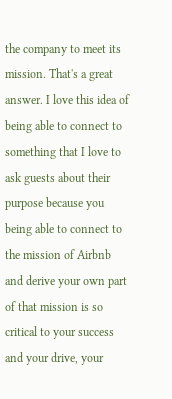the company to meet its mission. That's a great answer. I love this idea of being able to connect to something that I love to ask guests about their purpose because you being able to connect to the mission of Airbnb and derive your own part of that mission is so critical to your success and your drive, your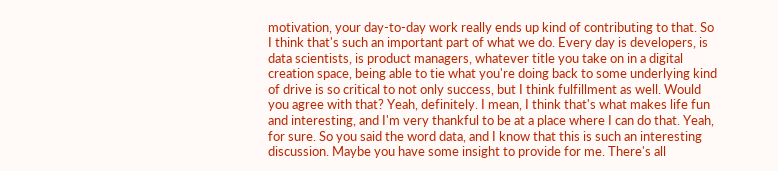motivation, your day-to-day work really ends up kind of contributing to that. So I think that's such an important part of what we do. Every day is developers, is data scientists, is product managers, whatever title you take on in a digital creation space, being able to tie what you're doing back to some underlying kind of drive is so critical to not only success, but I think fulfillment as well. Would you agree with that? Yeah, definitely. I mean, I think that's what makes life fun and interesting, and I'm very thankful to be at a place where I can do that. Yeah, for sure. So you said the word data, and I know that this is such an interesting discussion. Maybe you have some insight to provide for me. There's all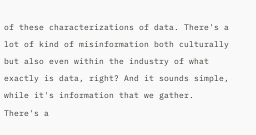of these characterizations of data. There's a lot of kind of misinformation both culturally but also even within the industry of what exactly is data, right? And it sounds simple, while it's information that we gather. There's a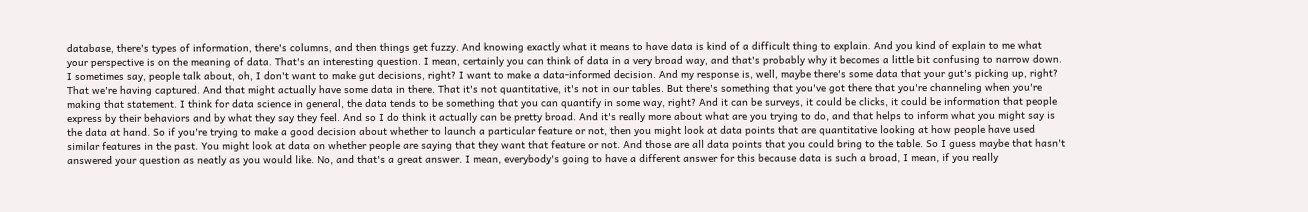database, there's types of information, there's columns, and then things get fuzzy. And knowing exactly what it means to have data is kind of a difficult thing to explain. And you kind of explain to me what your perspective is on the meaning of data. That's an interesting question. I mean, certainly you can think of data in a very broad way, and that's probably why it becomes a little bit confusing to narrow down. I sometimes say, people talk about, oh, I don't want to make gut decisions, right? I want to make a data-informed decision. And my response is, well, maybe there's some data that your gut's picking up, right? That we're having captured. And that might actually have some data in there. That it's not quantitative, it's not in our tables. But there's something that you've got there that you're channeling when you're making that statement. I think for data science in general, the data tends to be something that you can quantify in some way, right? And it can be surveys, it could be clicks, it could be information that people express by their behaviors and by what they say they feel. And so I do think it actually can be pretty broad. And it's really more about what are you trying to do, and that helps to inform what you might say is the data at hand. So if you're trying to make a good decision about whether to launch a particular feature or not, then you might look at data points that are quantitative looking at how people have used similar features in the past. You might look at data on whether people are saying that they want that feature or not. And those are all data points that you could bring to the table. So I guess maybe that hasn't answered your question as neatly as you would like. No, and that's a great answer. I mean, everybody's going to have a different answer for this because data is such a broad, I mean, if you really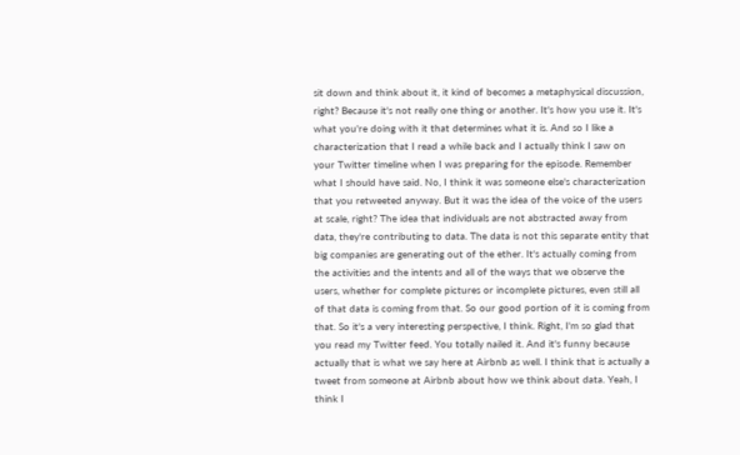sit down and think about it, it kind of becomes a metaphysical discussion, right? Because it's not really one thing or another. It's how you use it. It's what you're doing with it that determines what it is. And so I like a characterization that I read a while back and I actually think I saw on your Twitter timeline when I was preparing for the episode. Remember what I should have said. No, I think it was someone else's characterization that you retweeted anyway. But it was the idea of the voice of the users at scale, right? The idea that individuals are not abstracted away from data, they're contributing to data. The data is not this separate entity that big companies are generating out of the ether. It's actually coming from the activities and the intents and all of the ways that we observe the users, whether for complete pictures or incomplete pictures, even still all of that data is coming from that. So our good portion of it is coming from that. So it's a very interesting perspective, I think. Right, I'm so glad that you read my Twitter feed. You totally nailed it. And it's funny because actually that is what we say here at Airbnb as well. I think that is actually a tweet from someone at Airbnb about how we think about data. Yeah, I think I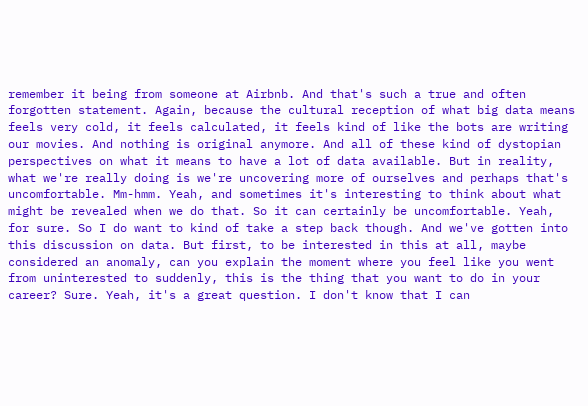remember it being from someone at Airbnb. And that's such a true and often forgotten statement. Again, because the cultural reception of what big data means feels very cold, it feels calculated, it feels kind of like the bots are writing our movies. And nothing is original anymore. And all of these kind of dystopian perspectives on what it means to have a lot of data available. But in reality, what we're really doing is we're uncovering more of ourselves and perhaps that's uncomfortable. Mm-hmm. Yeah, and sometimes it's interesting to think about what might be revealed when we do that. So it can certainly be uncomfortable. Yeah, for sure. So I do want to kind of take a step back though. And we've gotten into this discussion on data. But first, to be interested in this at all, maybe considered an anomaly, can you explain the moment where you feel like you went from uninterested to suddenly, this is the thing that you want to do in your career? Sure. Yeah, it's a great question. I don't know that I can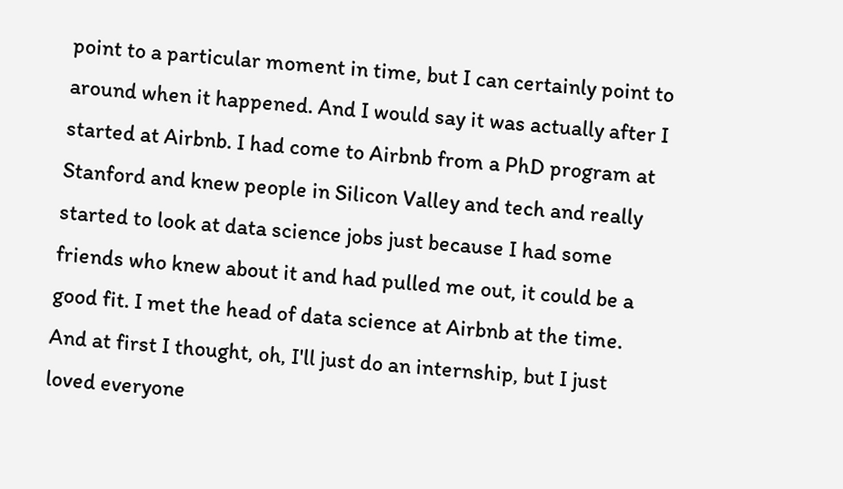point to a particular moment in time, but I can certainly point to around when it happened. And I would say it was actually after I started at Airbnb. I had come to Airbnb from a PhD program at Stanford and knew people in Silicon Valley and tech and really started to look at data science jobs just because I had some friends who knew about it and had pulled me out, it could be a good fit. I met the head of data science at Airbnb at the time. And at first I thought, oh, I'll just do an internship, but I just loved everyone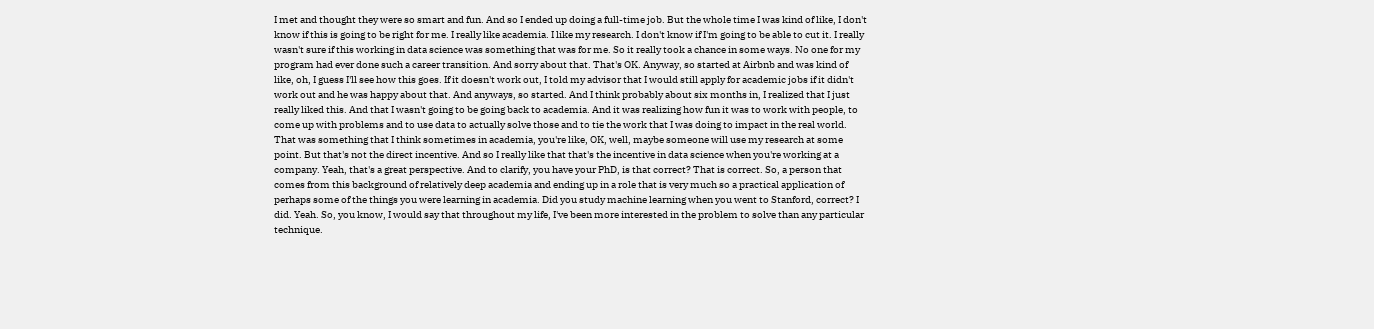I met and thought they were so smart and fun. And so I ended up doing a full-time job. But the whole time I was kind of like, I don't know if this is going to be right for me. I really like academia. I like my research. I don't know if I'm going to be able to cut it. I really wasn't sure if this working in data science was something that was for me. So it really took a chance in some ways. No one for my program had ever done such a career transition. And sorry about that. That's OK. Anyway, so started at Airbnb and was kind of like, oh, I guess I'll see how this goes. If it doesn't work out, I told my advisor that I would still apply for academic jobs if it didn't work out and he was happy about that. And anyways, so started. And I think probably about six months in, I realized that I just really liked this. And that I wasn't going to be going back to academia. And it was realizing how fun it was to work with people, to come up with problems and to use data to actually solve those and to tie the work that I was doing to impact in the real world. That was something that I think sometimes in academia, you're like, OK, well, maybe someone will use my research at some point. But that's not the direct incentive. And so I really like that that's the incentive in data science when you're working at a company. Yeah, that's a great perspective. And to clarify, you have your PhD, is that correct? That is correct. So, a person that comes from this background of relatively deep academia and ending up in a role that is very much so a practical application of perhaps some of the things you were learning in academia. Did you study machine learning when you went to Stanford, correct? I did. Yeah. So, you know, I would say that throughout my life, I've been more interested in the problem to solve than any particular technique.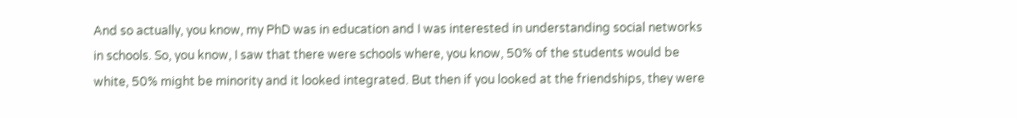And so actually, you know, my PhD was in education and I was interested in understanding social networks in schools. So, you know, I saw that there were schools where, you know, 50% of the students would be white, 50% might be minority and it looked integrated. But then if you looked at the friendships, they were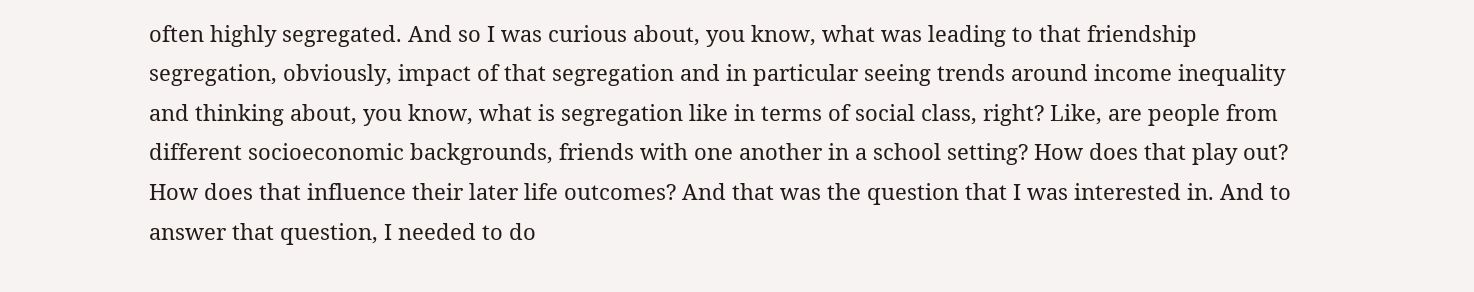often highly segregated. And so I was curious about, you know, what was leading to that friendship segregation, obviously, impact of that segregation and in particular seeing trends around income inequality and thinking about, you know, what is segregation like in terms of social class, right? Like, are people from different socioeconomic backgrounds, friends with one another in a school setting? How does that play out? How does that influence their later life outcomes? And that was the question that I was interested in. And to answer that question, I needed to do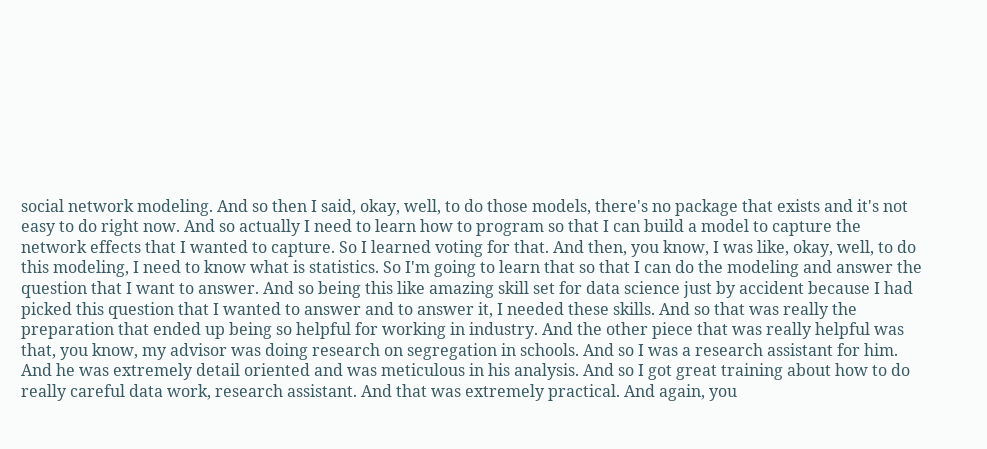social network modeling. And so then I said, okay, well, to do those models, there's no package that exists and it's not easy to do right now. And so actually I need to learn how to program so that I can build a model to capture the network effects that I wanted to capture. So I learned voting for that. And then, you know, I was like, okay, well, to do this modeling, I need to know what is statistics. So I'm going to learn that so that I can do the modeling and answer the question that I want to answer. And so being this like amazing skill set for data science just by accident because I had picked this question that I wanted to answer and to answer it, I needed these skills. And so that was really the preparation that ended up being so helpful for working in industry. And the other piece that was really helpful was that, you know, my advisor was doing research on segregation in schools. And so I was a research assistant for him. And he was extremely detail oriented and was meticulous in his analysis. And so I got great training about how to do really careful data work, research assistant. And that was extremely practical. And again, you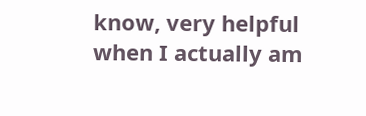know, very helpful when I actually am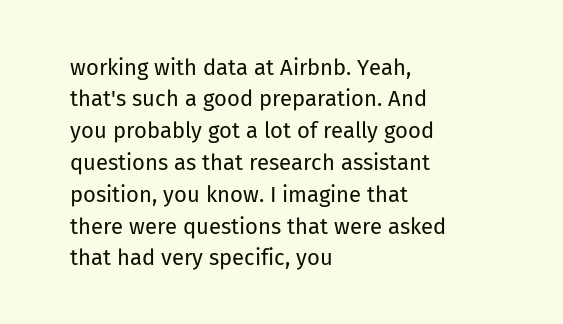working with data at Airbnb. Yeah, that's such a good preparation. And you probably got a lot of really good questions as that research assistant position, you know. I imagine that there were questions that were asked that had very specific, you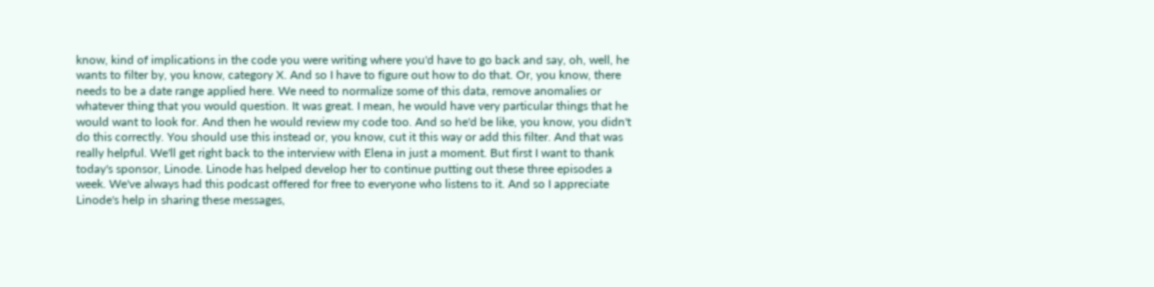know, kind of implications in the code you were writing where you'd have to go back and say, oh, well, he wants to filter by, you know, category X. And so I have to figure out how to do that. Or, you know, there needs to be a date range applied here. We need to normalize some of this data, remove anomalies or whatever thing that you would question. It was great. I mean, he would have very particular things that he would want to look for. And then he would review my code too. And so he'd be like, you know, you didn't do this correctly. You should use this instead or, you know, cut it this way or add this filter. And that was really helpful. We'll get right back to the interview with Elena in just a moment. But first I want to thank today's sponsor, Linode. Linode has helped develop her to continue putting out these three episodes a week. We've always had this podcast offered for free to everyone who listens to it. And so I appreciate Linode's help in sharing these messages,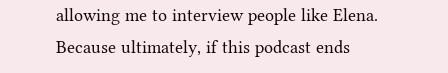allowing me to interview people like Elena. Because ultimately, if this podcast ends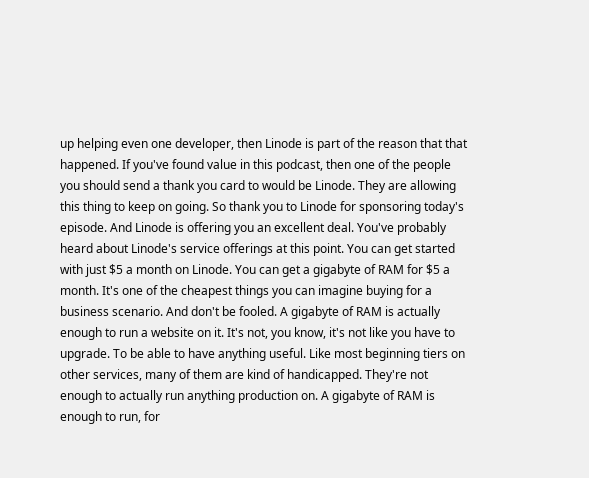up helping even one developer, then Linode is part of the reason that that happened. If you've found value in this podcast, then one of the people you should send a thank you card to would be Linode. They are allowing this thing to keep on going. So thank you to Linode for sponsoring today's episode. And Linode is offering you an excellent deal. You've probably heard about Linode's service offerings at this point. You can get started with just $5 a month on Linode. You can get a gigabyte of RAM for $5 a month. It's one of the cheapest things you can imagine buying for a business scenario. And don't be fooled. A gigabyte of RAM is actually enough to run a website on it. It's not, you know, it's not like you have to upgrade. To be able to have anything useful. Like most beginning tiers on other services, many of them are kind of handicapped. They're not enough to actually run anything production on. A gigabyte of RAM is enough to run, for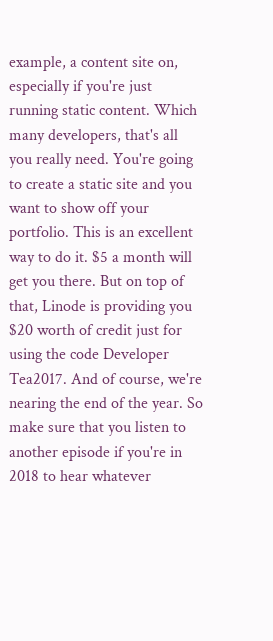example, a content site on, especially if you're just running static content. Which many developers, that's all you really need. You're going to create a static site and you want to show off your portfolio. This is an excellent way to do it. $5 a month will get you there. But on top of that, Linode is providing you $20 worth of credit just for using the code Developer Tea2017. And of course, we're nearing the end of the year. So make sure that you listen to another episode if you're in 2018 to hear whatever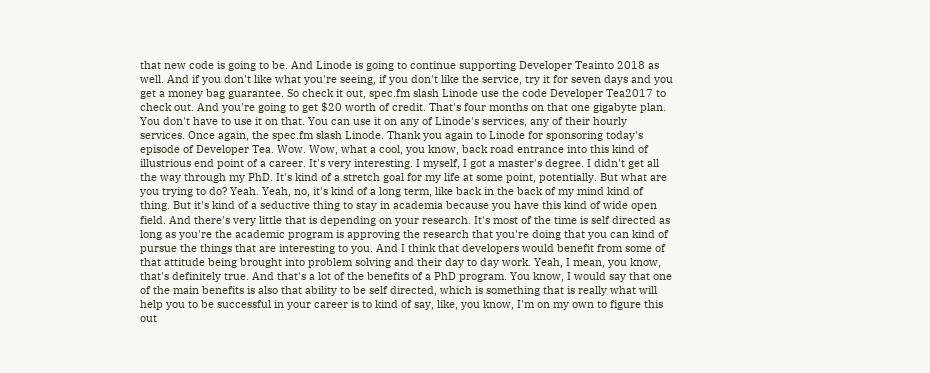that new code is going to be. And Linode is going to continue supporting Developer Teainto 2018 as well. And if you don't like what you're seeing, if you don't like the service, try it for seven days and you get a money bag guarantee. So check it out, spec.fm slash Linode use the code Developer Tea2017 to check out. And you're going to get $20 worth of credit. That's four months on that one gigabyte plan. You don't have to use it on that. You can use it on any of Linode's services, any of their hourly services. Once again, the spec.fm slash Linode. Thank you again to Linode for sponsoring today's episode of Developer Tea. Wow. Wow, what a cool, you know, back road entrance into this kind of illustrious end point of a career. It's very interesting. I myself, I got a master's degree. I didn't get all the way through my PhD. It's kind of a stretch goal for my life at some point, potentially. But what are you trying to do? Yeah. Yeah, no, it's kind of a long term, like back in the back of my mind kind of thing. But it's kind of a seductive thing to stay in academia because you have this kind of wide open field. And there's very little that is depending on your research. It's most of the time is self directed as long as you're the academic program is approving the research that you're doing that you can kind of pursue the things that are interesting to you. And I think that developers would benefit from some of that attitude being brought into problem solving and their day to day work. Yeah, I mean, you know, that's definitely true. And that's a lot of the benefits of a PhD program. You know, I would say that one of the main benefits is also that ability to be self directed, which is something that is really what will help you to be successful in your career is to kind of say, like, you know, I'm on my own to figure this out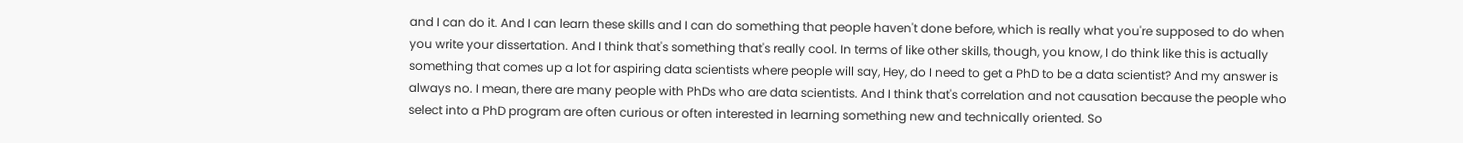and I can do it. And I can learn these skills and I can do something that people haven't done before, which is really what you're supposed to do when you write your dissertation. And I think that's something that's really cool. In terms of like other skills, though, you know, I do think like this is actually something that comes up a lot for aspiring data scientists where people will say, Hey, do I need to get a PhD to be a data scientist? And my answer is always no. I mean, there are many people with PhDs who are data scientists. And I think that's correlation and not causation because the people who select into a PhD program are often curious or often interested in learning something new and technically oriented. So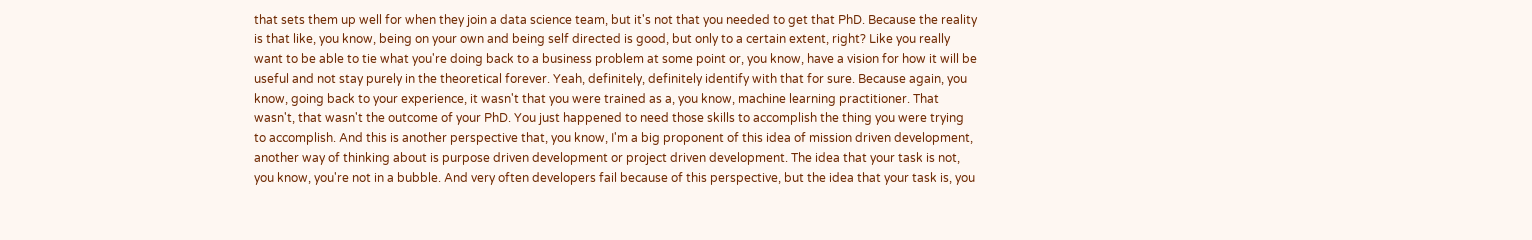that sets them up well for when they join a data science team, but it's not that you needed to get that PhD. Because the reality is that like, you know, being on your own and being self directed is good, but only to a certain extent, right? Like you really want to be able to tie what you're doing back to a business problem at some point or, you know, have a vision for how it will be useful and not stay purely in the theoretical forever. Yeah, definitely, definitely identify with that for sure. Because again, you know, going back to your experience, it wasn't that you were trained as a, you know, machine learning practitioner. That wasn't, that wasn't the outcome of your PhD. You just happened to need those skills to accomplish the thing you were trying to accomplish. And this is another perspective that, you know, I'm a big proponent of this idea of mission driven development, another way of thinking about is purpose driven development or project driven development. The idea that your task is not, you know, you're not in a bubble. And very often developers fail because of this perspective, but the idea that your task is, you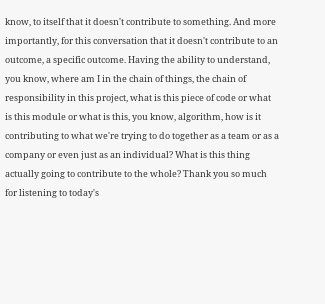know, to itself that it doesn't contribute to something. And more importantly, for this conversation that it doesn't contribute to an outcome, a specific outcome. Having the ability to understand, you know, where am I in the chain of things, the chain of responsibility in this project, what is this piece of code or what is this module or what is this, you know, algorithm, how is it contributing to what we're trying to do together as a team or as a company or even just as an individual? What is this thing actually going to contribute to the whole? Thank you so much for listening to today's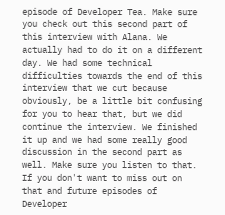episode of Developer Tea. Make sure you check out this second part of this interview with Alana. We actually had to do it on a different day. We had some technical difficulties towards the end of this interview that we cut because obviously, be a little bit confusing for you to hear that, but we did continue the interview. We finished it up and we had some really good discussion in the second part as well. Make sure you listen to that. If you don't want to miss out on that and future episodes of Developer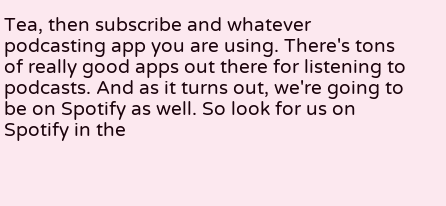Tea, then subscribe and whatever podcasting app you are using. There's tons of really good apps out there for listening to podcasts. And as it turns out, we're going to be on Spotify as well. So look for us on Spotify in the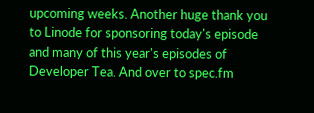upcoming weeks. Another huge thank you to Linode for sponsoring today's episode and many of this year's episodes of Developer Tea. And over to spec.fm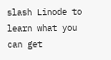slash Linode to learn what you can get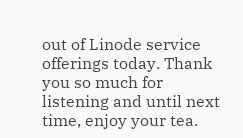out of Linode service offerings today. Thank you so much for listening and until next time, enjoy your tea.